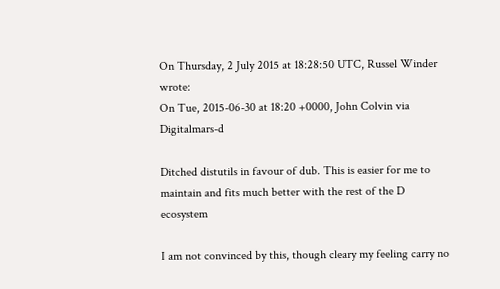On Thursday, 2 July 2015 at 18:28:50 UTC, Russel Winder wrote:
On Tue, 2015-06-30 at 18:20 +0000, John Colvin via Digitalmars-d

Ditched distutils in favour of dub. This is easier for me to maintain and fits much better with the rest of the D ecosystem

I am not convinced by this, though cleary my feeling carry no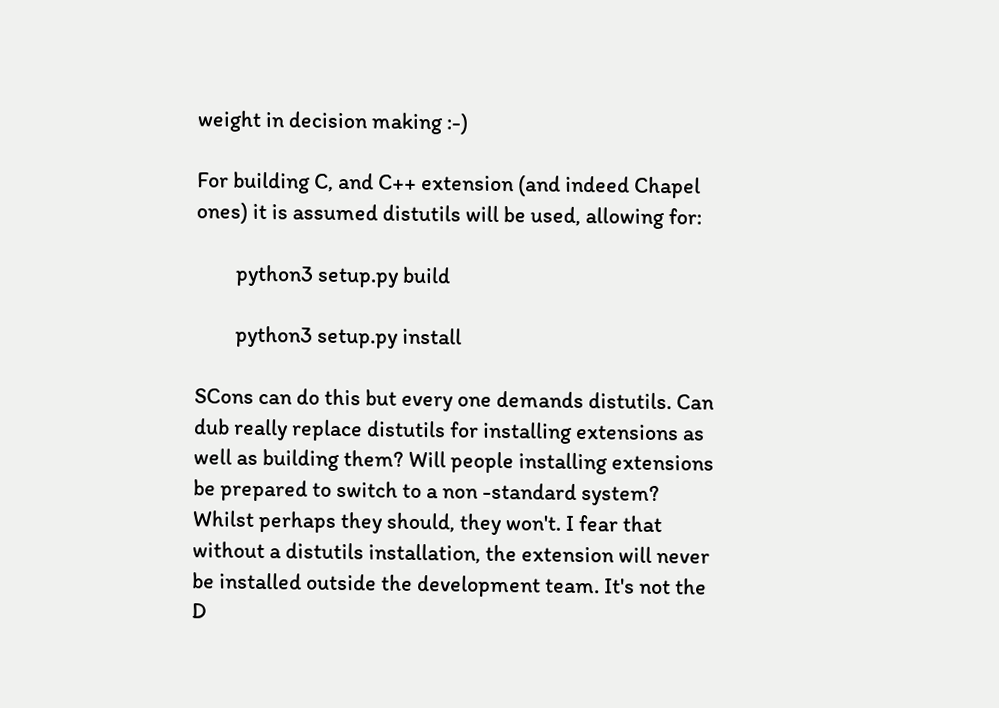weight in decision making :-)

For building C, and C++ extension (and indeed Chapel ones) it is assumed distutils will be used, allowing for:

        python3 setup.py build

        python3 setup.py install

SCons can do this but every one demands distutils. Can dub really replace distutils for installing extensions as well as building them? Will people installing extensions be prepared to switch to a non -standard system? Whilst perhaps they should, they won't. I fear that without a distutils installation, the extension will never be installed outside the development team. It's not the D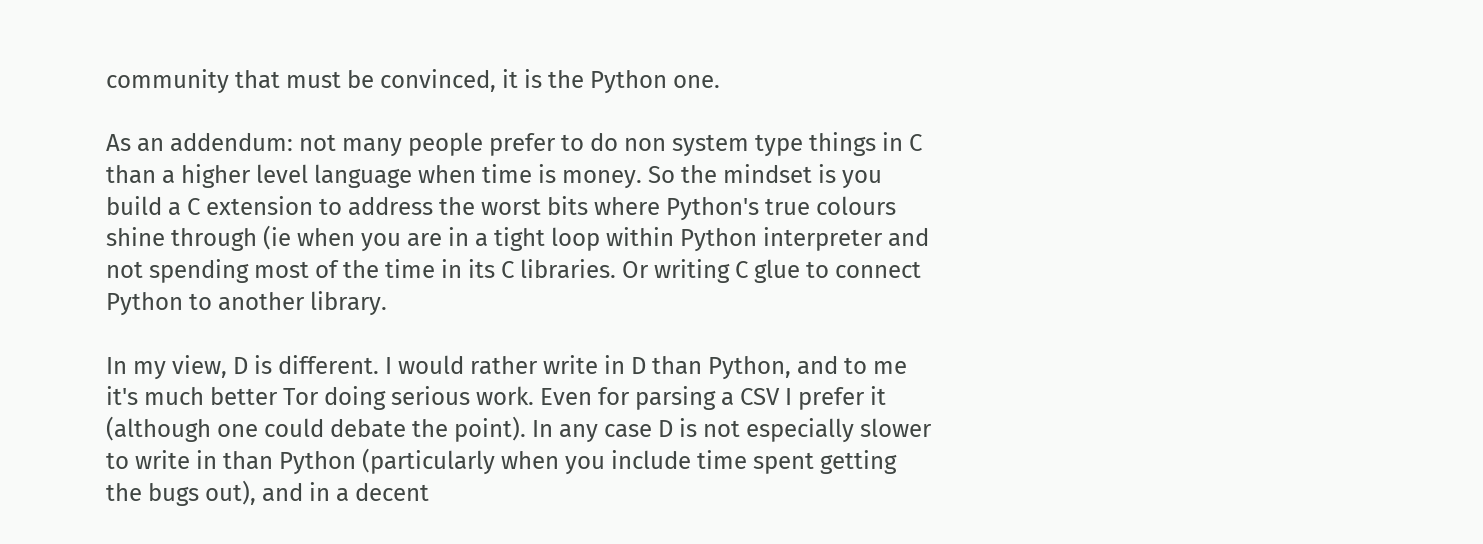community that must be convinced, it is the Python one.

As an addendum: not many people prefer to do non system type things in C than a higher level language when time is money. So the mindset is you build a C extension to address the worst bits where Python's true colours shine through (ie when you are in a tight loop within Python interpreter and not spending most of the time in its C libraries. Or writing C glue to connect Python to another library.

In my view, D is different. I would rather write in D than Python, and to me it's much better Tor doing serious work. Even for parsing a CSV I prefer it (although one could debate the point). In any case D is not especially slower to write in than Python (particularly when you include time spent getting the bugs out), and in a decent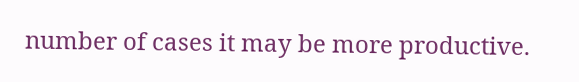number of cases it may be more productive.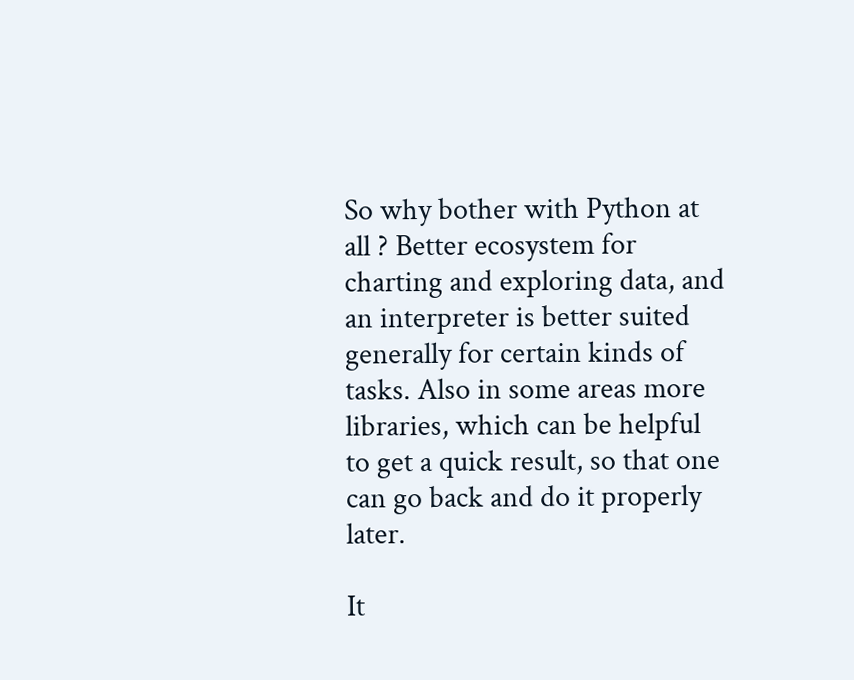So why bother with Python at all ? Better ecosystem for charting and exploring data, and an interpreter is better suited generally for certain kinds of tasks. Also in some areas more libraries, which can be helpful to get a quick result, so that one can go back and do it properly later.

It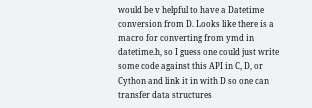would be v helpful to have a Datetime conversion from D. Looks like there is a macro for converting from ymd in datetime.h, so I guess one could just write some code against this API in C, D, or Cython and link it in with D so one can transfer data structures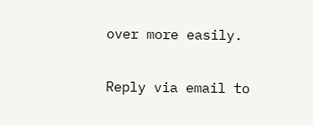over more easily.

Reply via email to